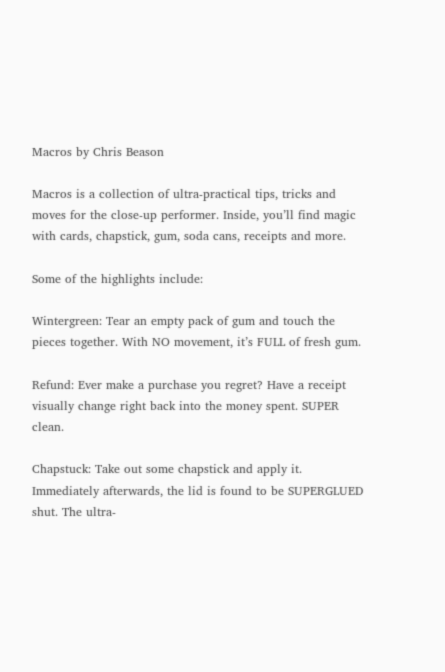Macros by Chris Beason

Macros is a collection of ultra-practical tips, tricks and moves for the close-up performer. Inside, you’ll find magic with cards, chapstick, gum, soda cans, receipts and more.

Some of the highlights include:

Wintergreen: Tear an empty pack of gum and touch the pieces together. With NO movement, it’s FULL of fresh gum.

Refund: Ever make a purchase you regret? Have a receipt visually change right back into the money spent. SUPER clean.

Chapstuck: Take out some chapstick and apply it. Immediately afterwards, the lid is found to be SUPERGLUED shut. The ultra-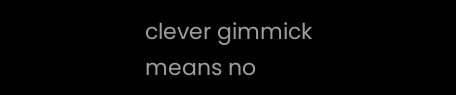clever gimmick means no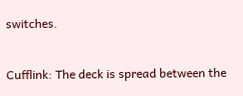switches.

Cufflink: The deck is spread between the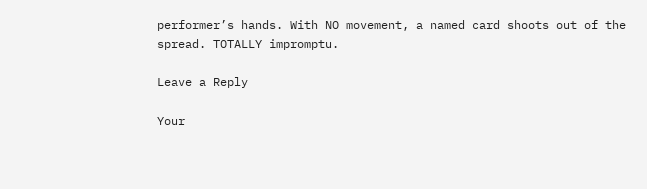performer’s hands. With NO movement, a named card shoots out of the spread. TOTALLY impromptu.

Leave a Reply

Your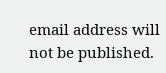email address will not be published.